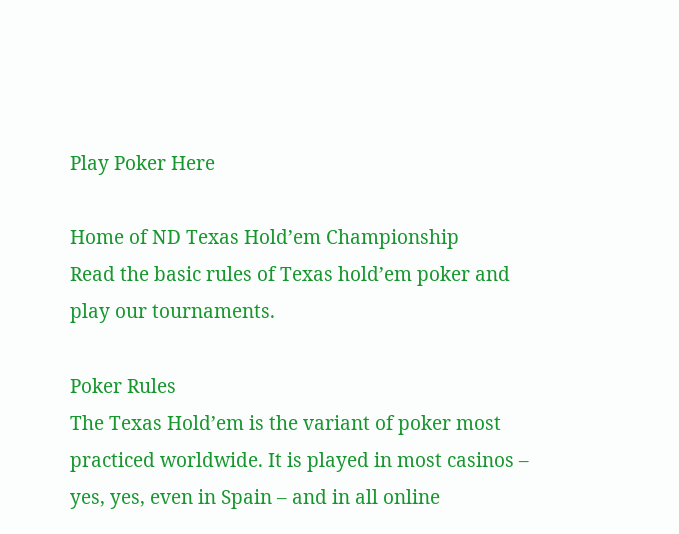Play Poker Here

Home of ND Texas Hold’em Championship
Read the basic rules of Texas hold’em poker and play our tournaments.

Poker Rules
The Texas Hold’em is the variant of poker most practiced worldwide. It is played in most casinos – yes, yes, even in Spain – and in all online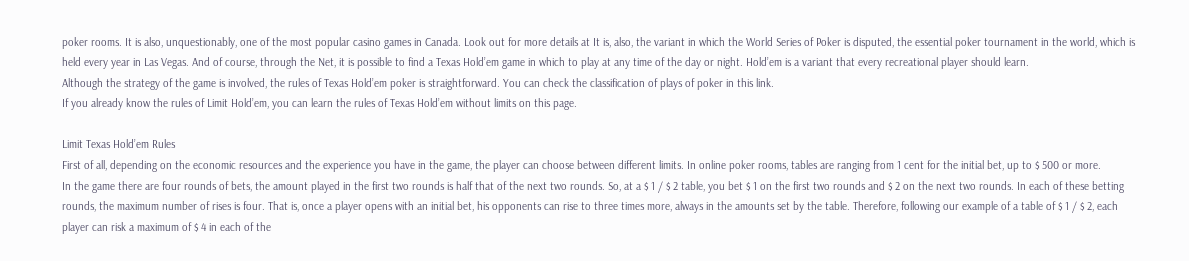poker rooms. It is also, unquestionably, one of the most popular casino games in Canada. Look out for more details at It is, also, the variant in which the World Series of Poker is disputed, the essential poker tournament in the world, which is held every year in Las Vegas. And of course, through the Net, it is possible to find a Texas Hold’em game in which to play at any time of the day or night. Hold’em is a variant that every recreational player should learn.
Although the strategy of the game is involved, the rules of Texas Hold’em poker is straightforward. You can check the classification of plays of poker in this link.
If you already know the rules of Limit Hold’em, you can learn the rules of Texas Hold’em without limits on this page.

Limit Texas Hold’em Rules
First of all, depending on the economic resources and the experience you have in the game, the player can choose between different limits. In online poker rooms, tables are ranging from 1 cent for the initial bet, up to $ 500 or more.
In the game there are four rounds of bets, the amount played in the first two rounds is half that of the next two rounds. So, at a $ 1 / $ 2 table, you bet $ 1 on the first two rounds and $ 2 on the next two rounds. In each of these betting rounds, the maximum number of rises is four. That is, once a player opens with an initial bet, his opponents can rise to three times more, always in the amounts set by the table. Therefore, following our example of a table of $ 1 / $ 2, each player can risk a maximum of $ 4 in each of the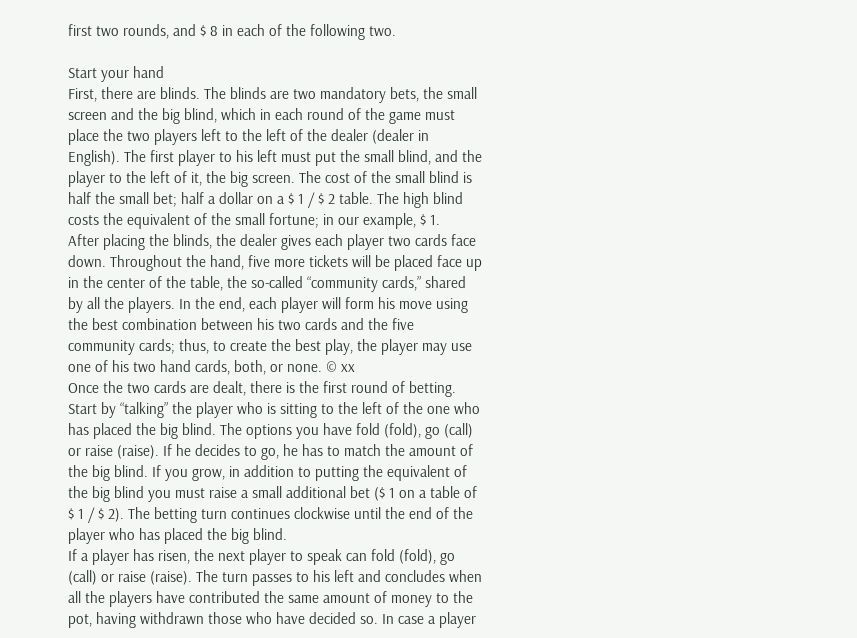first two rounds, and $ 8 in each of the following two.

Start your hand
First, there are blinds. The blinds are two mandatory bets, the small screen and the big blind, which in each round of the game must place the two players left to the left of the dealer (dealer in English). The first player to his left must put the small blind, and the player to the left of it, the big screen. The cost of the small blind is half the small bet; half a dollar on a $ 1 / $ 2 table. The high blind costs the equivalent of the small fortune; in our example, $ 1.
After placing the blinds, the dealer gives each player two cards face down. Throughout the hand, five more tickets will be placed face up in the center of the table, the so-called “community cards,” shared by all the players. In the end, each player will form his move using the best combination between his two cards and the five community cards; thus, to create the best play, the player may use one of his two hand cards, both, or none. © xx
Once the two cards are dealt, there is the first round of betting. Start by “talking” the player who is sitting to the left of the one who has placed the big blind. The options you have fold (fold), go (call) or raise (raise). If he decides to go, he has to match the amount of the big blind. If you grow, in addition to putting the equivalent of the big blind you must raise a small additional bet ($ 1 on a table of $ 1 / $ 2). The betting turn continues clockwise until the end of the player who has placed the big blind.
If a player has risen, the next player to speak can fold (fold), go (call) or raise (raise). The turn passes to his left and concludes when all the players have contributed the same amount of money to the pot, having withdrawn those who have decided so. In case a player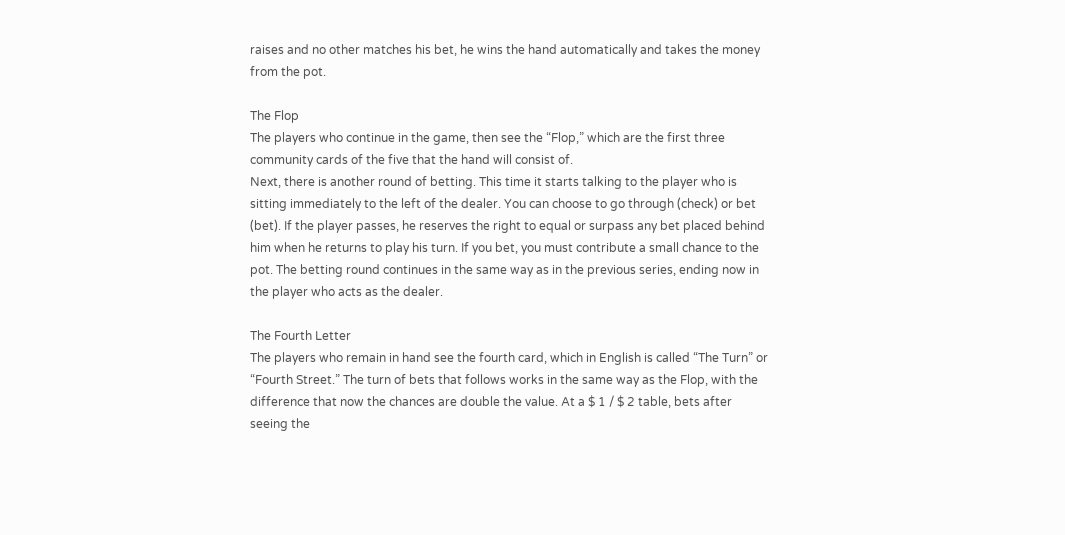raises and no other matches his bet, he wins the hand automatically and takes the money from the pot.

The Flop
The players who continue in the game, then see the “Flop,” which are the first three community cards of the five that the hand will consist of.
Next, there is another round of betting. This time it starts talking to the player who is sitting immediately to the left of the dealer. You can choose to go through (check) or bet (bet). If the player passes, he reserves the right to equal or surpass any bet placed behind him when he returns to play his turn. If you bet, you must contribute a small chance to the pot. The betting round continues in the same way as in the previous series, ending now in the player who acts as the dealer.

The Fourth Letter
The players who remain in hand see the fourth card, which in English is called “The Turn” or “Fourth Street.” The turn of bets that follows works in the same way as the Flop, with the difference that now the chances are double the value. At a $ 1 / $ 2 table, bets after seeing the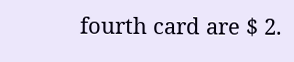fourth card are $ 2.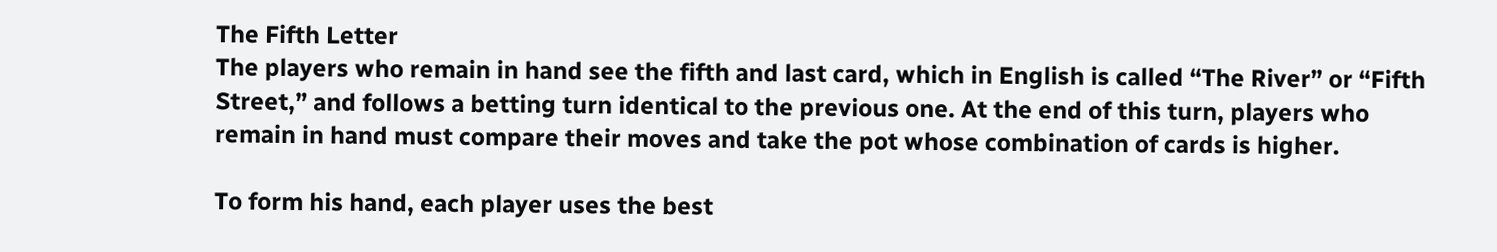The Fifth Letter
The players who remain in hand see the fifth and last card, which in English is called “The River” or “Fifth Street,” and follows a betting turn identical to the previous one. At the end of this turn, players who remain in hand must compare their moves and take the pot whose combination of cards is higher.

To form his hand, each player uses the best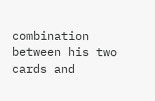combination between his two cards and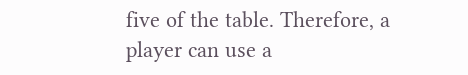five of the table. Therefore, a player can use a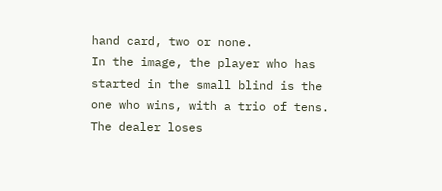hand card, two or none.
In the image, the player who has started in the small blind is the one who wins, with a trio of tens. The dealer loses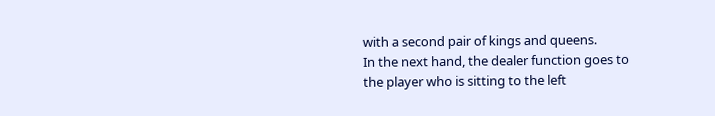with a second pair of kings and queens.
In the next hand, the dealer function goes to the player who is sitting to the left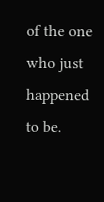of the one who just happened to be.